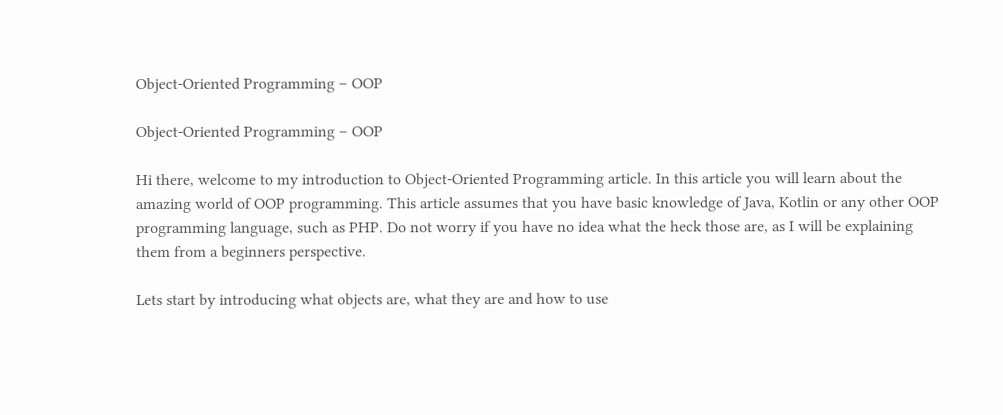Object-Oriented Programming – OOP

Object-Oriented Programming – OOP

Hi there, welcome to my introduction to Object-Oriented Programming article. In this article you will learn about the amazing world of OOP programming. This article assumes that you have basic knowledge of Java, Kotlin or any other OOP programming language, such as PHP. Do not worry if you have no idea what the heck those are, as I will be explaining them from a beginners perspective.

Lets start by introducing what objects are, what they are and how to use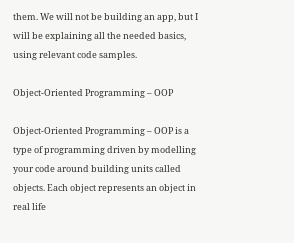them. We will not be building an app, but I will be explaining all the needed basics, using relevant code samples.

Object-Oriented Programming – OOP

Object-Oriented Programming – OOP is a type of programming driven by modelling your code around building units called objects. Each object represents an object in real life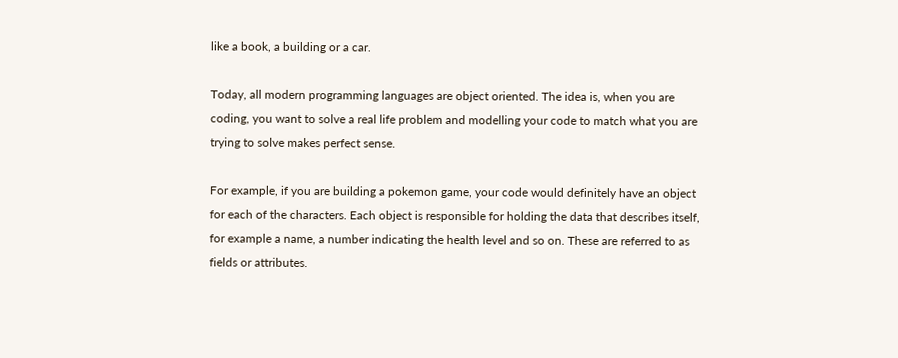like a book, a building or a car.

Today, all modern programming languages are object oriented. The idea is, when you are coding, you want to solve a real life problem and modelling your code to match what you are trying to solve makes perfect sense.

For example, if you are building a pokemon game, your code would definitely have an object for each of the characters. Each object is responsible for holding the data that describes itself, for example a name, a number indicating the health level and so on. These are referred to as fields or attributes.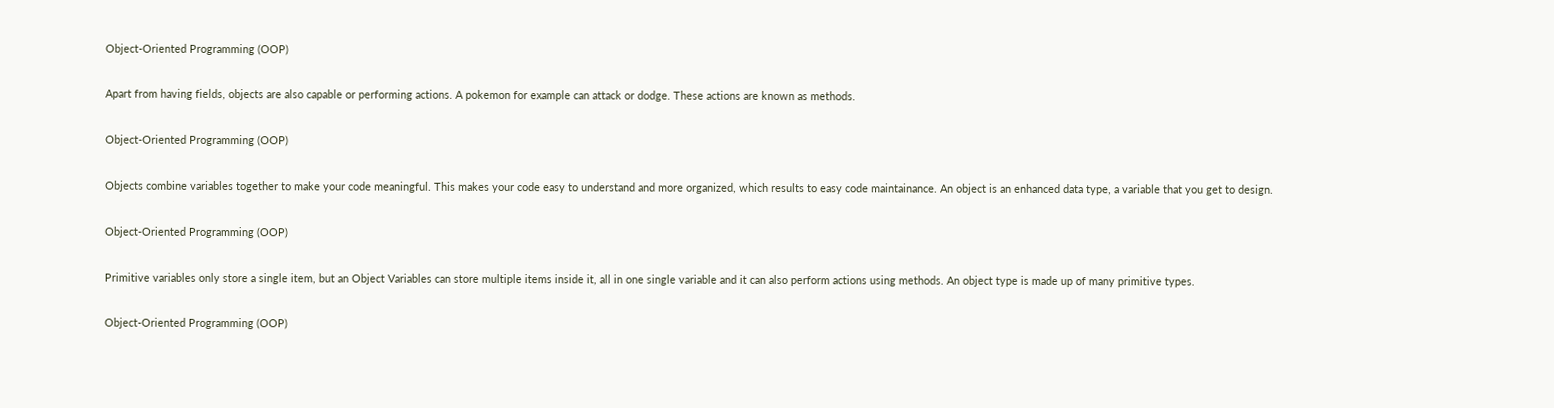Object-Oriented Programming (OOP)

Apart from having fields, objects are also capable or performing actions. A pokemon for example can attack or dodge. These actions are known as methods.

Object-Oriented Programming (OOP)

Objects combine variables together to make your code meaningful. This makes your code easy to understand and more organized, which results to easy code maintainance. An object is an enhanced data type, a variable that you get to design.

Object-Oriented Programming (OOP)

Primitive variables only store a single item, but an Object Variables can store multiple items inside it, all in one single variable and it can also perform actions using methods. An object type is made up of many primitive types.

Object-Oriented Programming (OOP)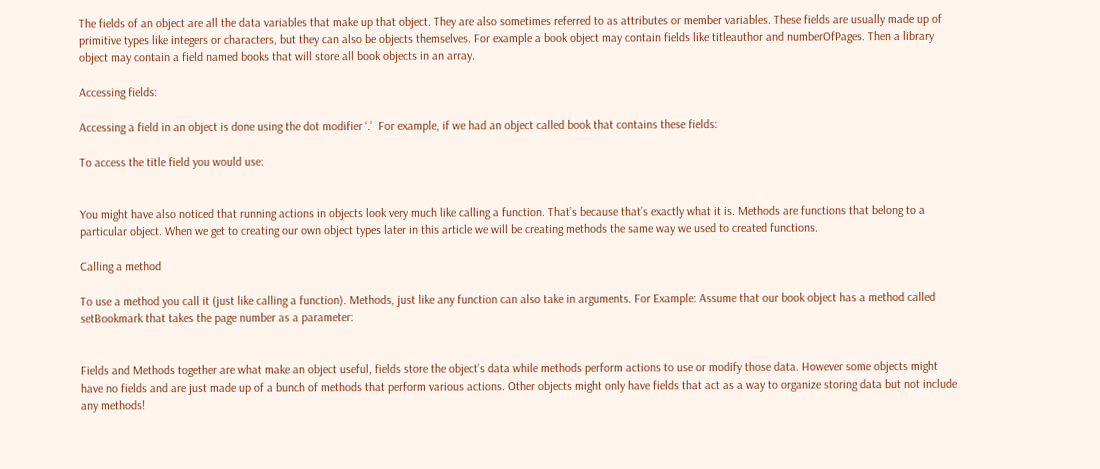The fields of an object are all the data variables that make up that object. They are also sometimes referred to as attributes or member variables. These fields are usually made up of primitive types like integers or characters, but they can also be objects themselves. For example a book object may contain fields like titleauthor and numberOfPages. Then a library object may contain a field named books that will store all book objects in an array.

Accessing fields:

Accessing a field in an object is done using the dot modifier ‘.’  For example, if we had an object called book that contains these fields:

To access the title field you would use:


You might have also noticed that running actions in objects look very much like calling a function. That’s because that’s exactly what it is. Methods are functions that belong to a particular object. When we get to creating our own object types later in this article we will be creating methods the same way we used to created functions.

Calling a method

To use a method you call it (just like calling a function). Methods, just like any function can also take in arguments. For Example: Assume that our book object has a method called setBookmark that takes the page number as a parameter:


Fields and Methods together are what make an object useful, fields store the object’s data while methods perform actions to use or modify those data. However some objects might have no fields and are just made up of a bunch of methods that perform various actions. Other objects might only have fields that act as a way to organize storing data but not include any methods!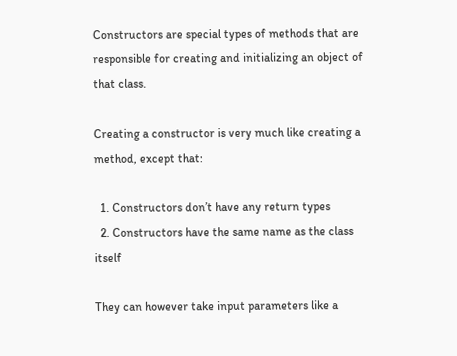Constructors are special types of methods that are responsible for creating and initializing an object of that class.

Creating a constructor is very much like creating a method, except that:

  1. Constructors don’t have any return types
  2. Constructors have the same name as the class itself

They can however take input parameters like a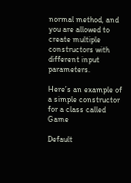normal method, and you are allowed to create multiple constructors with different input parameters.

Here’s an example of a simple constructor for a class called Game

Default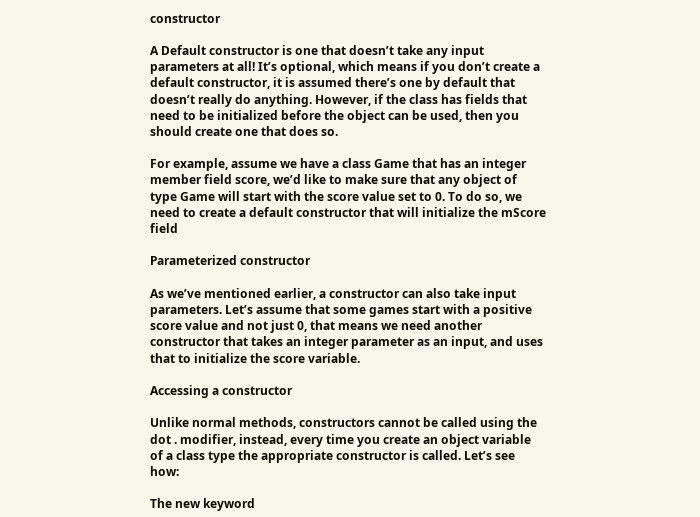constructor

A Default constructor is one that doesn’t take any input parameters at all! It’s optional, which means if you don’t create a default constructor, it is assumed there’s one by default that doesn’t really do anything. However, if the class has fields that need to be initialized before the object can be used, then you should create one that does so.

For example, assume we have a class Game that has an integer member field score, we’d like to make sure that any object of type Game will start with the score value set to 0. To do so, we need to create a default constructor that will initialize the mScore field

Parameterized constructor

As we’ve mentioned earlier, a constructor can also take input parameters. Let’s assume that some games start with a positive score value and not just 0, that means we need another constructor that takes an integer parameter as an input, and uses that to initialize the score variable.

Accessing a constructor

Unlike normal methods, constructors cannot be called using the dot . modifier, instead, every time you create an object variable of a class type the appropriate constructor is called. Let’s see how:

The new keyword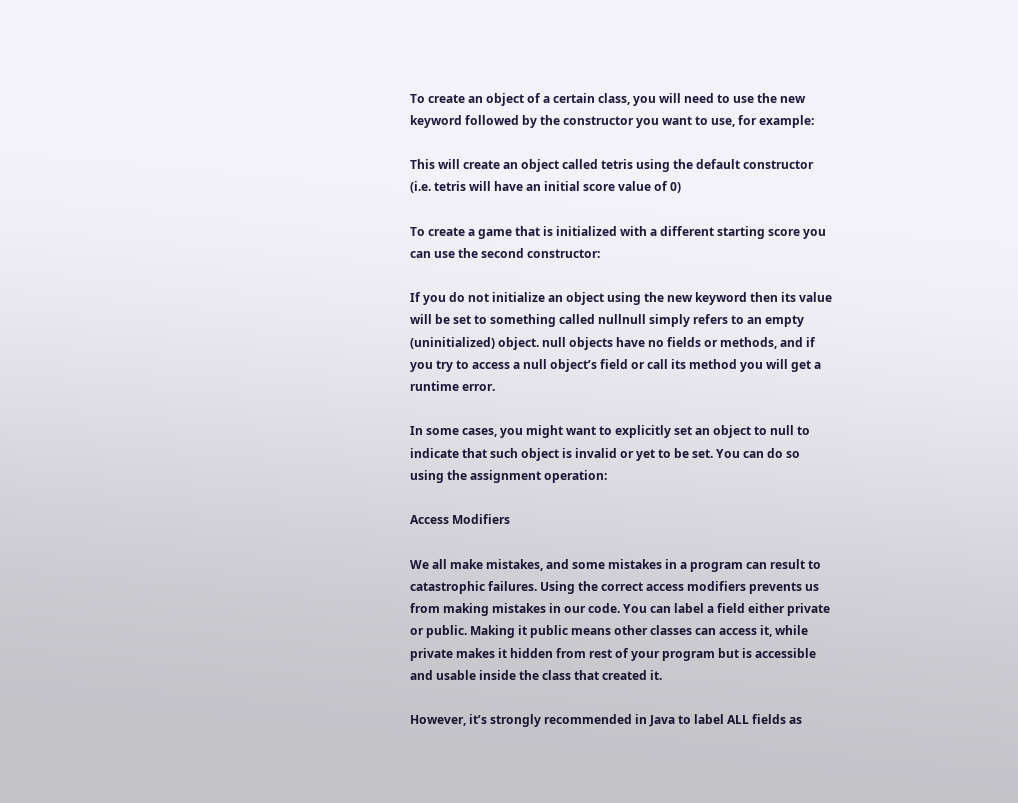To create an object of a certain class, you will need to use the new keyword followed by the constructor you want to use, for example:

This will create an object called tetris using the default constructor (i.e. tetris will have an initial score value of 0)

To create a game that is initialized with a different starting score you can use the second constructor:

If you do not initialize an object using the new keyword then its value will be set to something called nullnull simply refers to an empty (uninitialized) object. null objects have no fields or methods, and if you try to access a null object’s field or call its method you will get a runtime error.

In some cases, you might want to explicitly set an object to null to indicate that such object is invalid or yet to be set. You can do so using the assignment operation:

Access Modifiers

We all make mistakes, and some mistakes in a program can result to catastrophic failures. Using the correct access modifiers prevents us from making mistakes in our code. You can label a field either private or public. Making it public means other classes can access it, while private makes it hidden from rest of your program but is accessible and usable inside the class that created it.

However, it’s strongly recommended in Java to label ALL fields as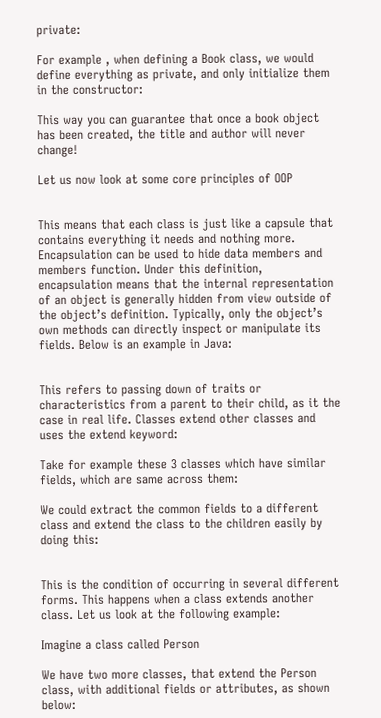private:

For example , when defining a Book class, we would define everything as private, and only initialize them in the constructor:

This way you can guarantee that once a book object has been created, the title and author will never change!

Let us now look at some core principles of OOP


This means that each class is just like a capsule that contains everything it needs and nothing more. Encapsulation can be used to hide data members and members function. Under this definition, encapsulation means that the internal representation of an object is generally hidden from view outside of the object’s definition. Typically, only the object’s own methods can directly inspect or manipulate its fields. Below is an example in Java:


This refers to passing down of traits or characteristics from a parent to their child, as it the case in real life. Classes extend other classes and uses the extend keyword:

Take for example these 3 classes which have similar fields, which are same across them:

We could extract the common fields to a different class and extend the class to the children easily by doing this:


This is the condition of occurring in several different forms. This happens when a class extends another class. Let us look at the following example:

Imagine a class called Person

We have two more classes, that extend the Person class, with additional fields or attributes, as shown below: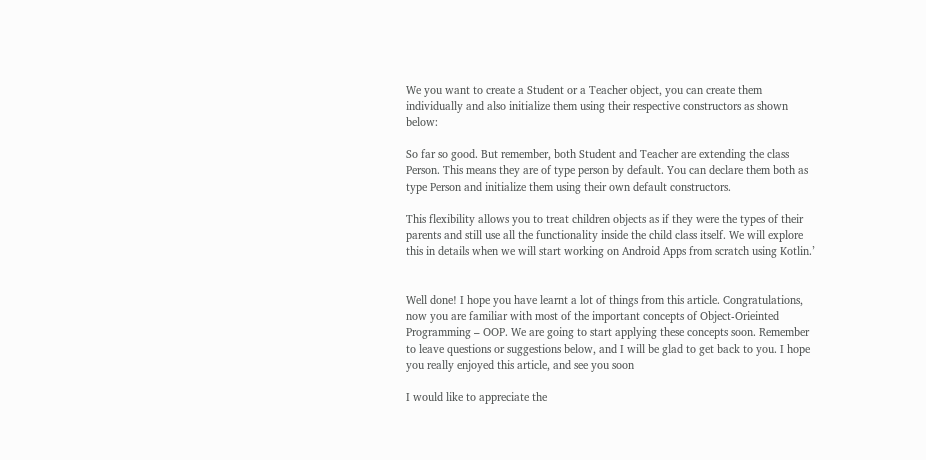We you want to create a Student or a Teacher object, you can create them individually and also initialize them using their respective constructors as shown below:

So far so good. But remember, both Student and Teacher are extending the class Person. This means they are of type person by default. You can declare them both as type Person and initialize them using their own default constructors.

This flexibility allows you to treat children objects as if they were the types of their parents and still use all the functionality inside the child class itself. We will explore this in details when we will start working on Android Apps from scratch using Kotlin.’


Well done! I hope you have learnt a lot of things from this article. Congratulations, now you are familiar with most of the important concepts of Object-Orieinted Programming – OOP. We are going to start applying these concepts soon. Remember to leave questions or suggestions below, and I will be glad to get back to you. I hope you really enjoyed this article, and see you soon

I would like to appreciate the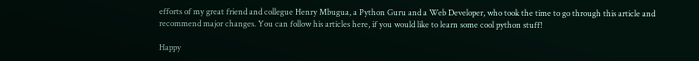efforts of my great friend and collegue Henry Mbugua, a Python Guru and a Web Developer, who took the time to go through this article and recommend major changes. You can follow his articles here, if you would like to learn some cool python stuff!

Happy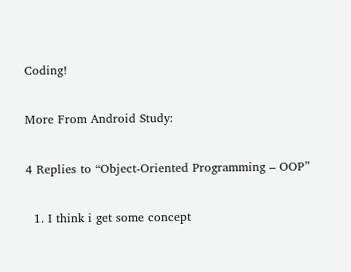Coding!

More From Android Study:

4 Replies to “Object-Oriented Programming – OOP”

  1. I think i get some concept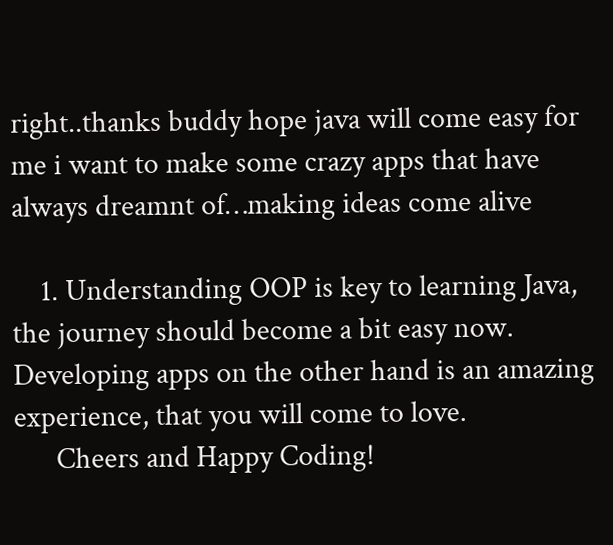right..thanks buddy hope java will come easy for me i want to make some crazy apps that have always dreamnt of…making ideas come alive

    1. Understanding OOP is key to learning Java, the journey should become a bit easy now. Developing apps on the other hand is an amazing experience, that you will come to love.
      Cheers and Happy Coding!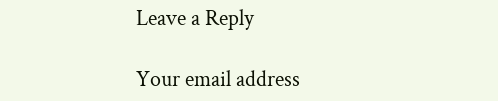Leave a Reply

Your email address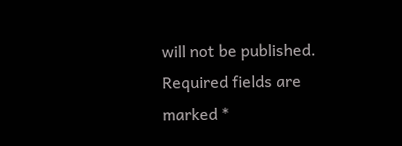will not be published. Required fields are marked *